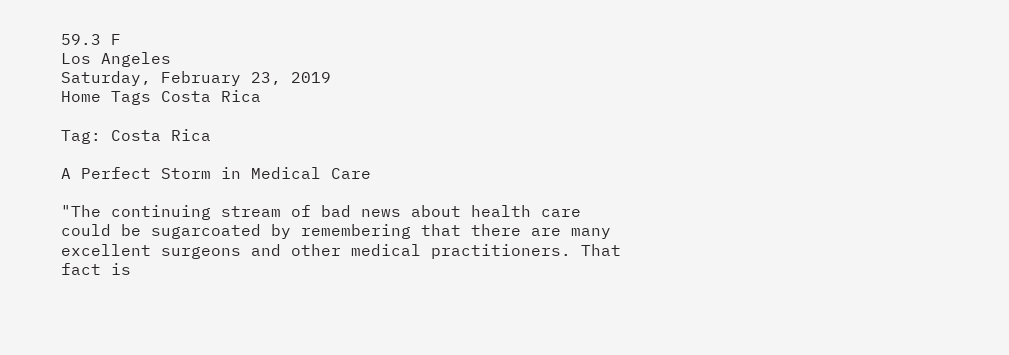59.3 F
Los Angeles
Saturday, February 23, 2019
Home Tags Costa Rica

Tag: Costa Rica

A Perfect Storm in Medical Care

"The continuing stream of bad news about health care could be sugarcoated by remembering that there are many excellent surgeons and other medical practitioners. That fact is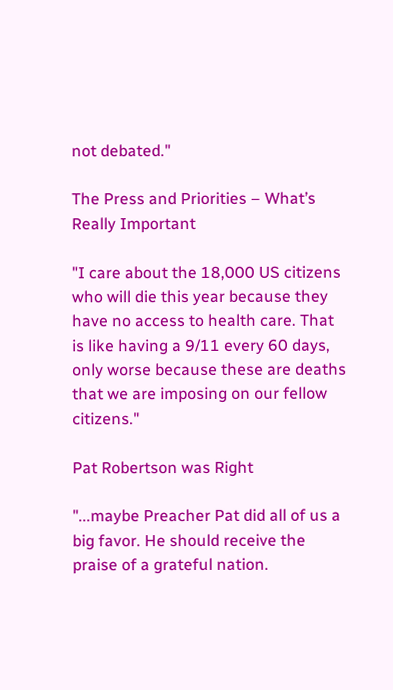not debated."

The Press and Priorities – What’s Really Important

"I care about the 18,000 US citizens who will die this year because they have no access to health care. That is like having a 9/11 every 60 days, only worse because these are deaths that we are imposing on our fellow citizens."

Pat Robertson was Right

"...maybe Preacher Pat did all of us a big favor. He should receive the praise of a grateful nation.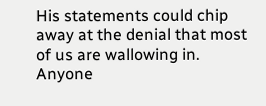His statements could chip away at the denial that most of us are wallowing in. Anyone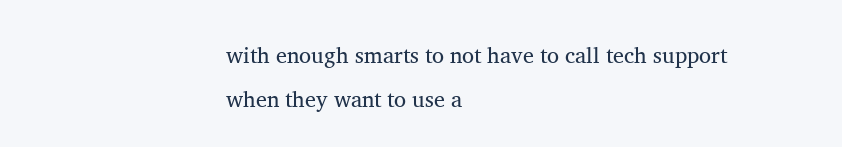with enough smarts to not have to call tech support when they want to use a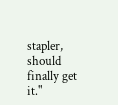stapler, should finally get it."